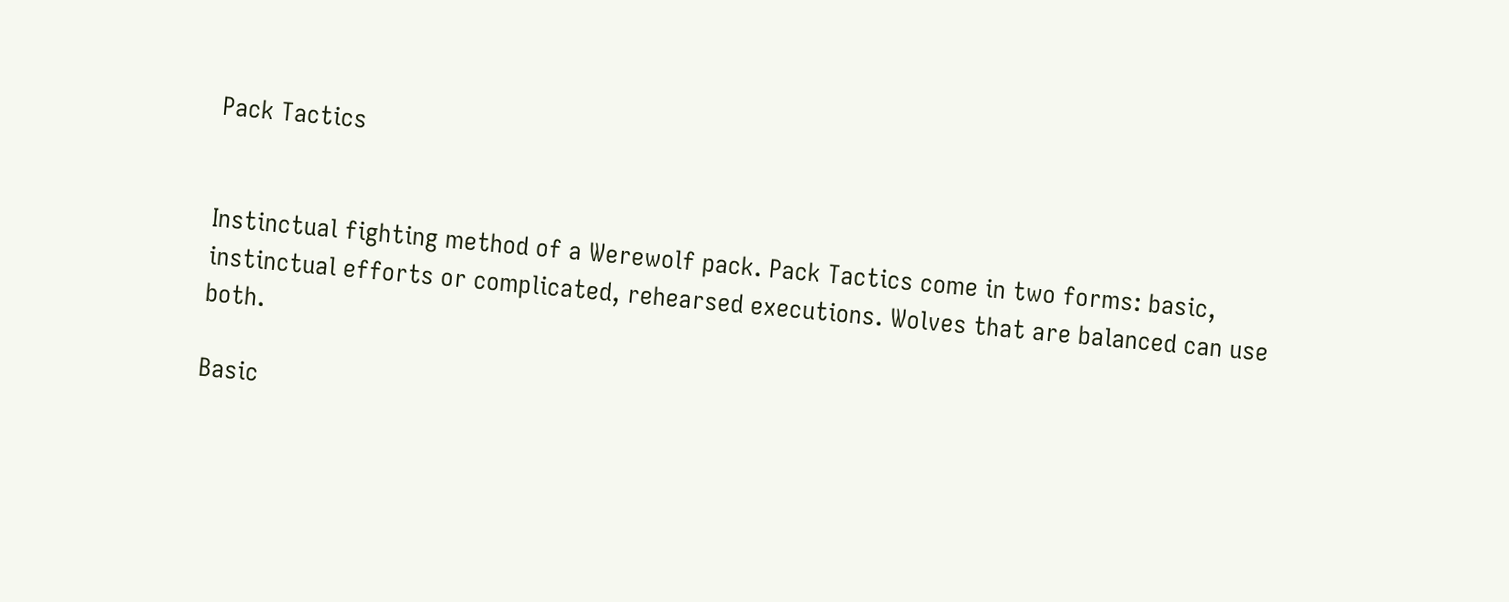Pack Tactics


Instinctual fighting method of a Werewolf pack. Pack Tactics come in two forms: basic, instinctual efforts or complicated, rehearsed executions. Wolves that are balanced can use both.

Basic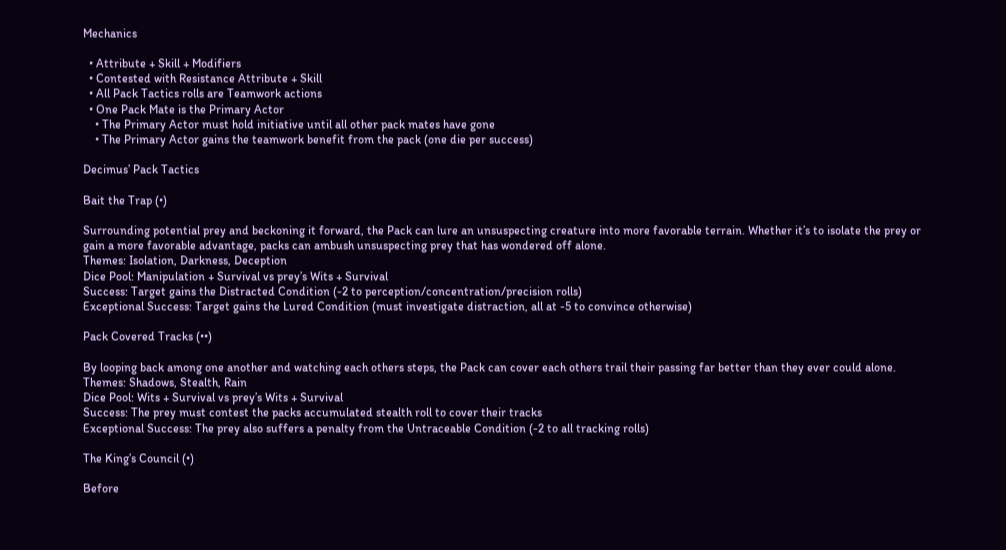Mechanics

  • Attribute + Skill + Modifiers
  • Contested with Resistance Attribute + Skill
  • All Pack Tactics rolls are Teamwork actions
  • One Pack Mate is the Primary Actor
    • The Primary Actor must hold initiative until all other pack mates have gone
    • The Primary Actor gains the teamwork benefit from the pack (one die per success)

Decimus’ Pack Tactics

Bait the Trap (•)

Surrounding potential prey and beckoning it forward, the Pack can lure an unsuspecting creature into more favorable terrain. Whether it’s to isolate the prey or gain a more favorable advantage, packs can ambush unsuspecting prey that has wondered off alone.
Themes: Isolation, Darkness, Deception
Dice Pool: Manipulation + Survival vs prey’s Wits + Survival
Success: Target gains the Distracted Condition (-2 to perception/concentration/precision rolls)
Exceptional Success: Target gains the Lured Condition (must investigate distraction, all at -5 to convince otherwise)

Pack Covered Tracks (••)

By looping back among one another and watching each others steps, the Pack can cover each others trail their passing far better than they ever could alone.
Themes: Shadows, Stealth, Rain
Dice Pool: Wits + Survival vs prey’s Wits + Survival
Success: The prey must contest the packs accumulated stealth roll to cover their tracks
Exceptional Success: The prey also suffers a penalty from the Untraceable Condition (-2 to all tracking rolls)

The King’s Council (•)

Before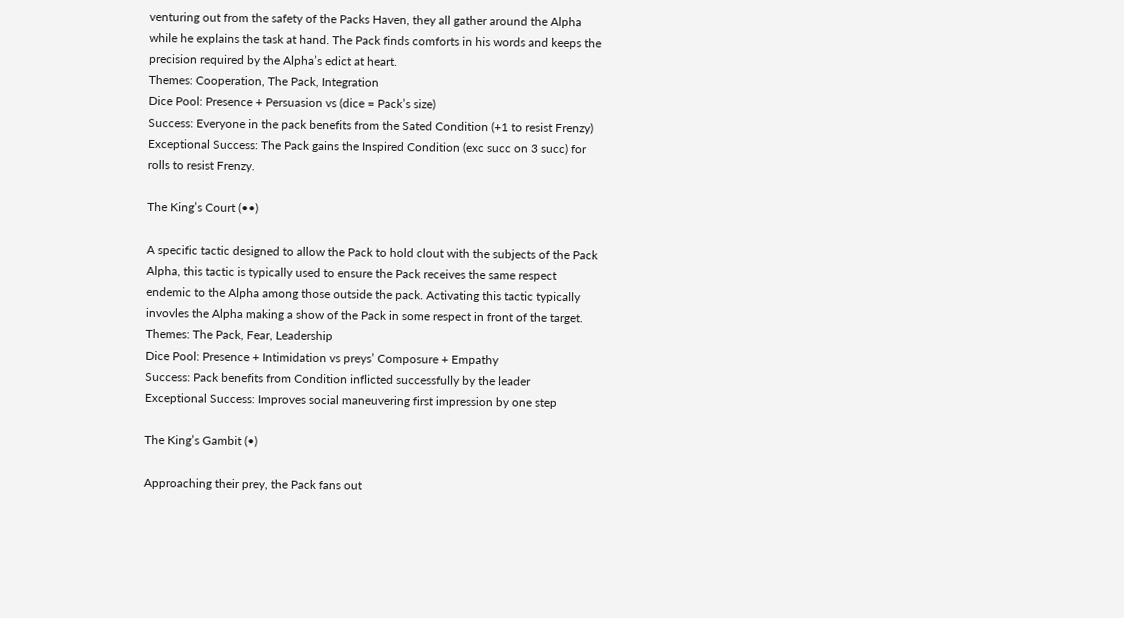venturing out from the safety of the Packs Haven, they all gather around the Alpha while he explains the task at hand. The Pack finds comforts in his words and keeps the precision required by the Alpha’s edict at heart.
Themes: Cooperation, The Pack, Integration
Dice Pool: Presence + Persuasion vs (dice = Pack’s size)
Success: Everyone in the pack benefits from the Sated Condition (+1 to resist Frenzy)
Exceptional Success: The Pack gains the Inspired Condition (exc succ on 3 succ) for rolls to resist Frenzy.

The King’s Court (••)

A specific tactic designed to allow the Pack to hold clout with the subjects of the Pack Alpha, this tactic is typically used to ensure the Pack receives the same respect endemic to the Alpha among those outside the pack. Activating this tactic typically invovles the Alpha making a show of the Pack in some respect in front of the target.
Themes: The Pack, Fear, Leadership
Dice Pool: Presence + Intimidation vs preys’ Composure + Empathy
Success: Pack benefits from Condition inflicted successfully by the leader
Exceptional Success: Improves social maneuvering first impression by one step

The King’s Gambit (•)

Approaching their prey, the Pack fans out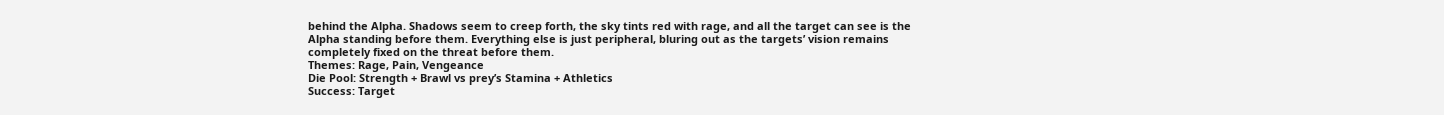behind the Alpha. Shadows seem to creep forth, the sky tints red with rage, and all the target can see is the Alpha standing before them. Everything else is just peripheral, bluring out as the targets’ vision remains completely fixed on the threat before them.
Themes: Rage, Pain, Vengeance
Die Pool: Strength + Brawl vs prey’s Stamina + Athletics
Success: Target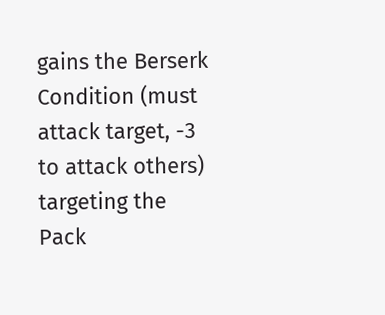gains the Berserk Condition (must attack target, -3 to attack others) targeting the Pack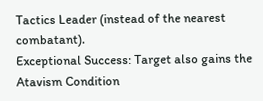Tactics Leader (instead of the nearest combatant).
Exceptional Success: Target also gains the Atavism Condition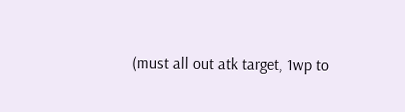(must all out atk target, 1wp to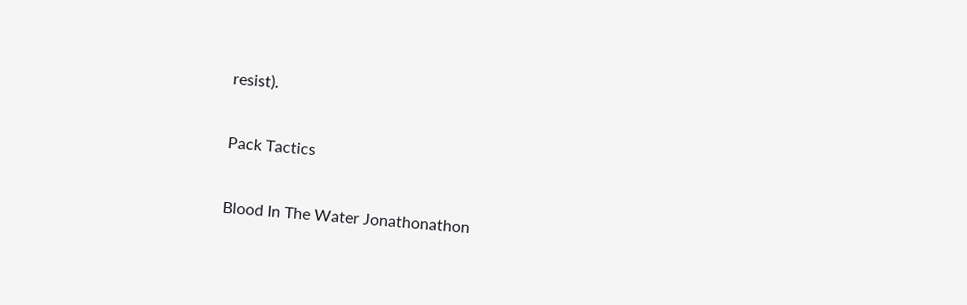resist).

Pack Tactics

Blood In The Water Jonathonathon